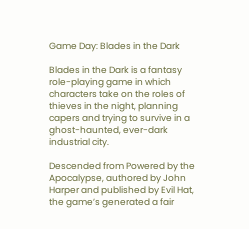Game Day: Blades in the Dark

Blades in the Dark is a fantasy role-playing game in which characters take on the roles of thieves in the night, planning capers and trying to survive in a ghost-haunted, ever-dark industrial city.

Descended from Powered by the Apocalypse, authored by John Harper and published by Evil Hat, the game’s generated a fair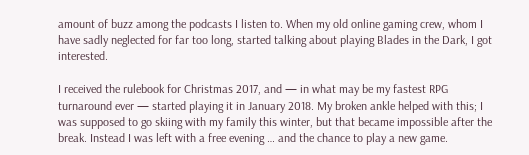amount of buzz among the podcasts I listen to. When my old online gaming crew, whom I have sadly neglected for far too long, started talking about playing Blades in the Dark, I got interested.

I received the rulebook for Christmas 2017, and — in what may be my fastest RPG turnaround ever — started playing it in January 2018. My broken ankle helped with this; I was supposed to go skiing with my family this winter, but that became impossible after the break. Instead I was left with a free evening … and the chance to play a new game.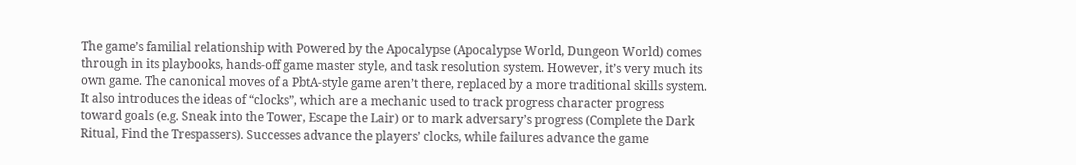The game’s familial relationship with Powered by the Apocalypse (Apocalypse World, Dungeon World) comes through in its playbooks, hands-off game master style, and task resolution system. However, it’s very much its own game. The canonical moves of a PbtA-style game aren’t there, replaced by a more traditional skills system. It also introduces the ideas of “clocks”, which are a mechanic used to track progress character progress toward goals (e.g. Sneak into the Tower, Escape the Lair) or to mark adversary’s progress (Complete the Dark Ritual, Find the Trespassers). Successes advance the players’ clocks, while failures advance the game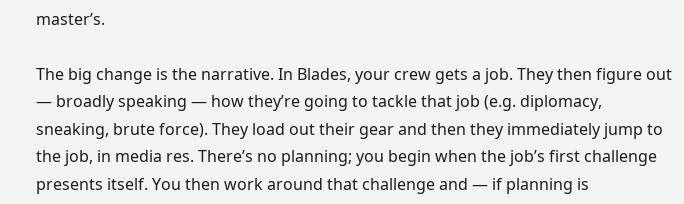master’s.

The big change is the narrative. In Blades, your crew gets a job. They then figure out — broadly speaking — how they’re going to tackle that job (e.g. diplomacy, sneaking, brute force). They load out their gear and then they immediately jump to the job, in media res. There’s no planning; you begin when the job’s first challenge presents itself. You then work around that challenge and — if planning is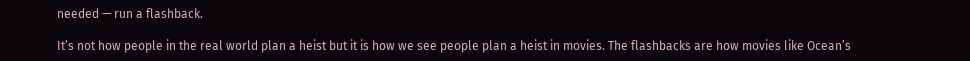needed — run a flashback.

It’s not how people in the real world plan a heist but it is how we see people plan a heist in movies. The flashbacks are how movies like Ocean’s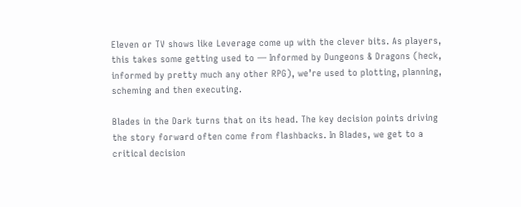Eleven or TV shows like Leverage come up with the clever bits. As players, this takes some getting used to — Informed by Dungeons & Dragons (heck, informed by pretty much any other RPG), we’re used to plotting, planning, scheming and then executing.

Blades in the Dark turns that on its head. The key decision points driving the story forward often come from flashbacks. In Blades, we get to a critical decision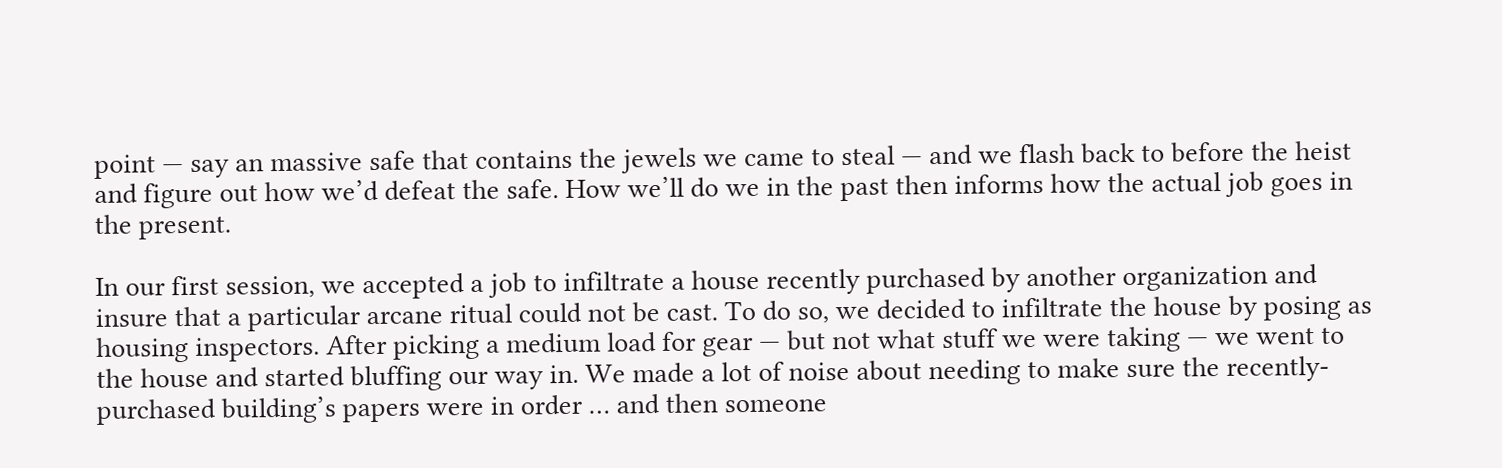point — say an massive safe that contains the jewels we came to steal — and we flash back to before the heist and figure out how we’d defeat the safe. How we’ll do we in the past then informs how the actual job goes in the present.

In our first session, we accepted a job to infiltrate a house recently purchased by another organization and insure that a particular arcane ritual could not be cast. To do so, we decided to infiltrate the house by posing as housing inspectors. After picking a medium load for gear — but not what stuff we were taking — we went to the house and started bluffing our way in. We made a lot of noise about needing to make sure the recently-purchased building’s papers were in order … and then someone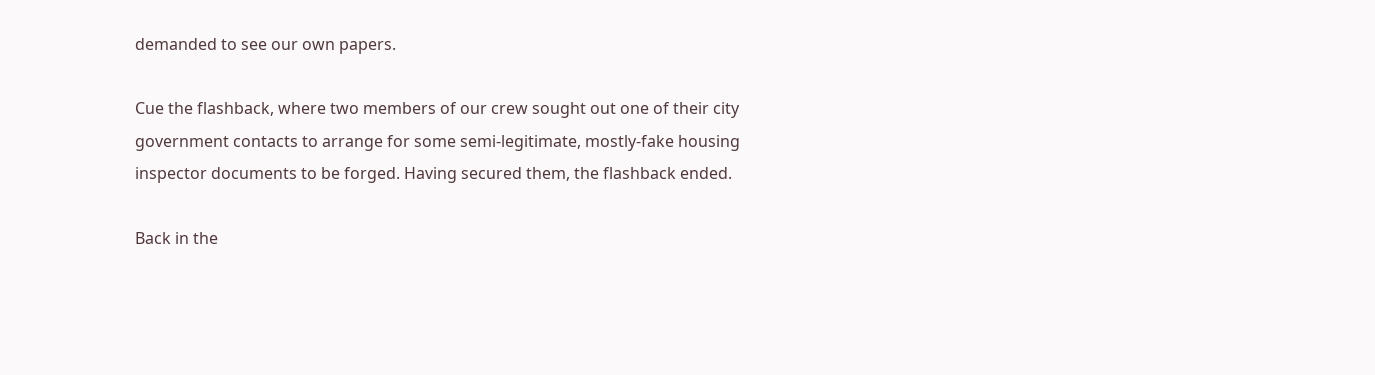demanded to see our own papers.

Cue the flashback, where two members of our crew sought out one of their city government contacts to arrange for some semi-legitimate, mostly-fake housing inspector documents to be forged. Having secured them, the flashback ended.

Back in the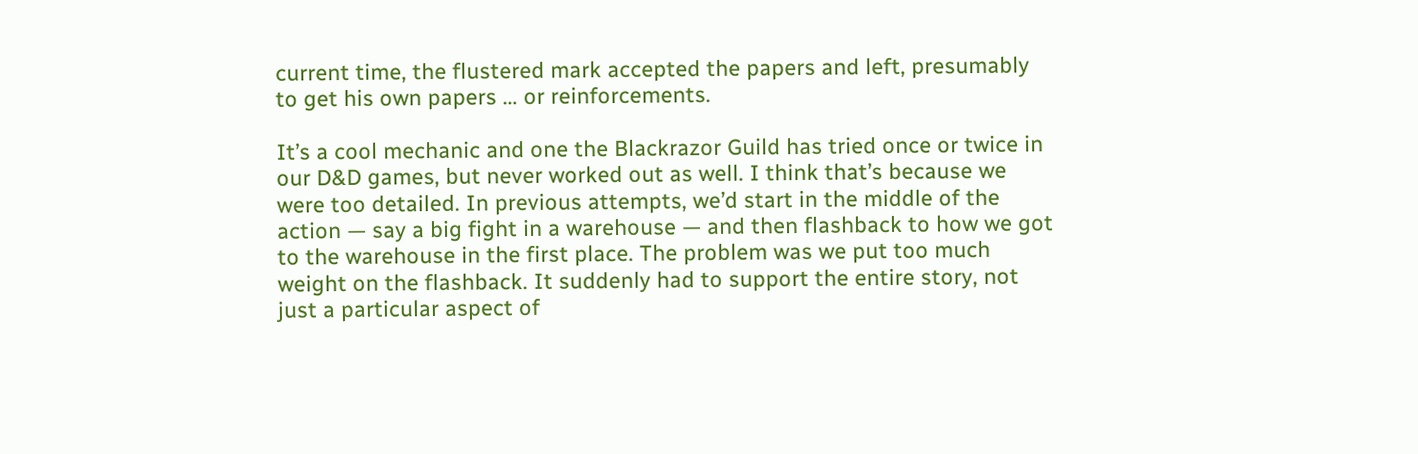current time, the flustered mark accepted the papers and left, presumably to get his own papers … or reinforcements.

It’s a cool mechanic and one the Blackrazor Guild has tried once or twice in our D&D games, but never worked out as well. I think that’s because we were too detailed. In previous attempts, we’d start in the middle of the action — say a big fight in a warehouse — and then flashback to how we got to the warehouse in the first place. The problem was we put too much weight on the flashback. It suddenly had to support the entire story, not just a particular aspect of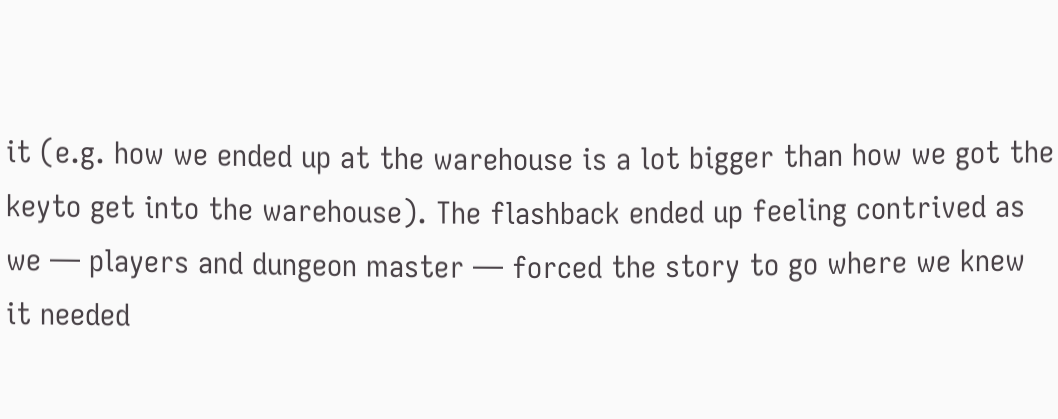it (e.g. how we ended up at the warehouse is a lot bigger than how we got the keyto get into the warehouse). The flashback ended up feeling contrived as we — players and dungeon master — forced the story to go where we knew it needed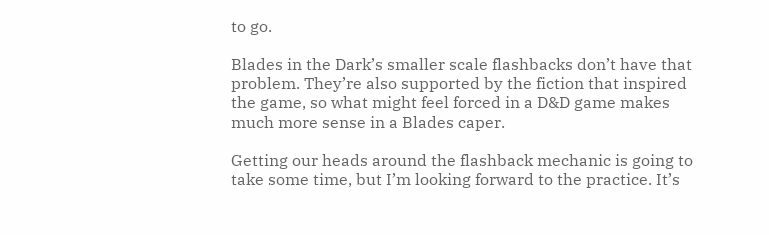to go.

Blades in the Dark’s smaller scale flashbacks don’t have that problem. They’re also supported by the fiction that inspired the game, so what might feel forced in a D&D game makes much more sense in a Blades caper.

Getting our heads around the flashback mechanic is going to take some time, but I’m looking forward to the practice. It’s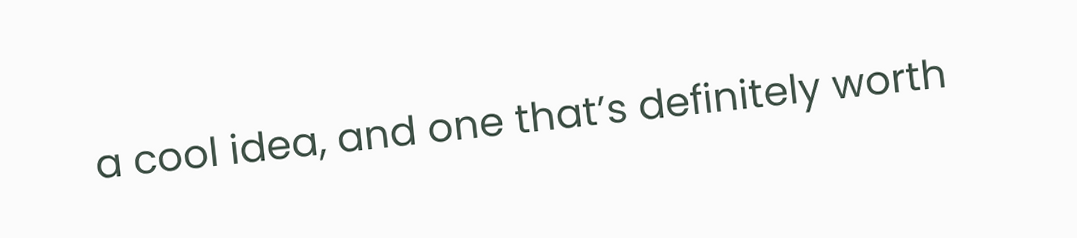a cool idea, and one that’s definitely worth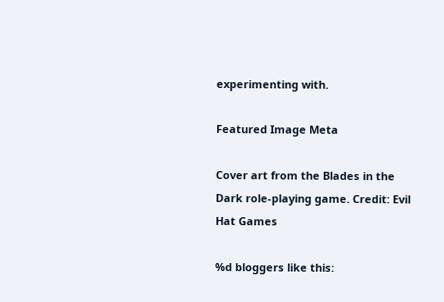experimenting with.

Featured Image Meta

Cover art from the Blades in the Dark role-playing game. Credit: Evil Hat Games

%d bloggers like this: